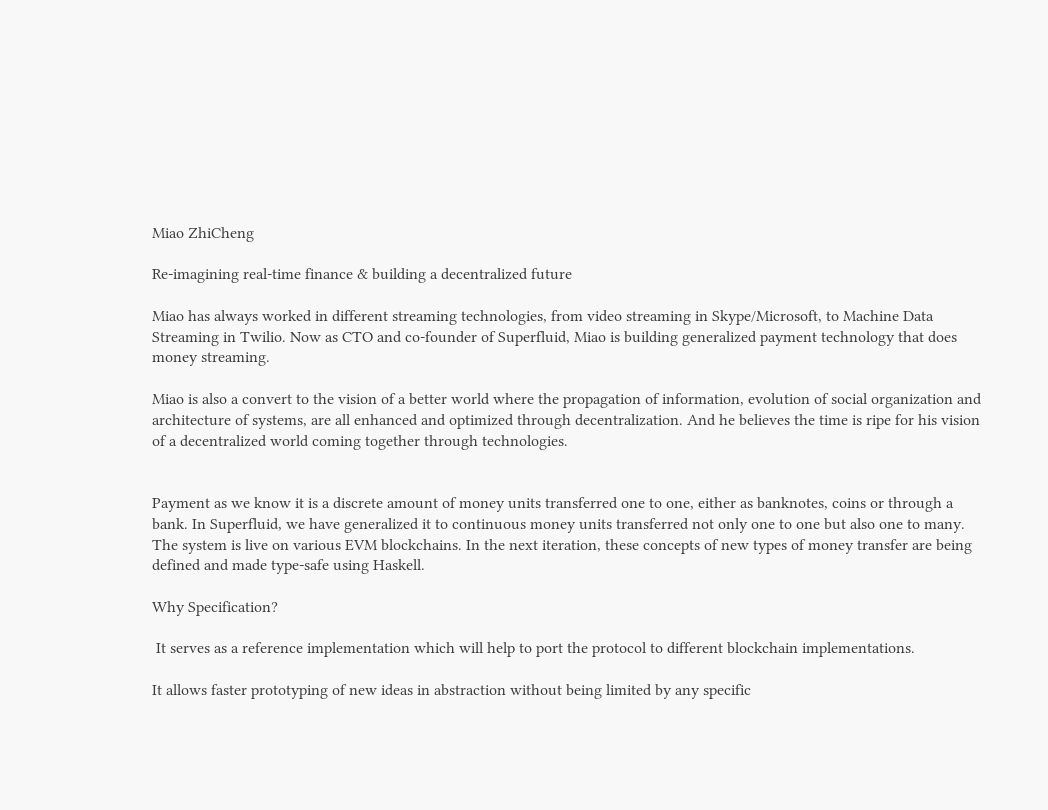Miao ZhiCheng

Re-imagining real-time finance & building a decentralized future

Miao has always worked in different streaming technologies, from video streaming in Skype/Microsoft, to Machine Data Streaming in Twilio. Now as CTO and co-founder of Superfluid, Miao is building generalized payment technology that does money streaming.

Miao is also a convert to the vision of a better world where the propagation of information, evolution of social organization and architecture of systems, are all enhanced and optimized through decentralization. And he believes the time is ripe for his vision of a decentralized world coming together through technologies.


Payment as we know it is a discrete amount of money units transferred one to one, either as banknotes, coins or through a bank. In Superfluid, we have generalized it to continuous money units transferred not only one to one but also one to many. The system is live on various EVM blockchains. In the next iteration, these concepts of new types of money transfer are being defined and made type-safe using Haskell.

Why Specification?

 It serves as a reference implementation which will help to port the protocol to different blockchain implementations.

It allows faster prototyping of new ideas in abstraction without being limited by any specific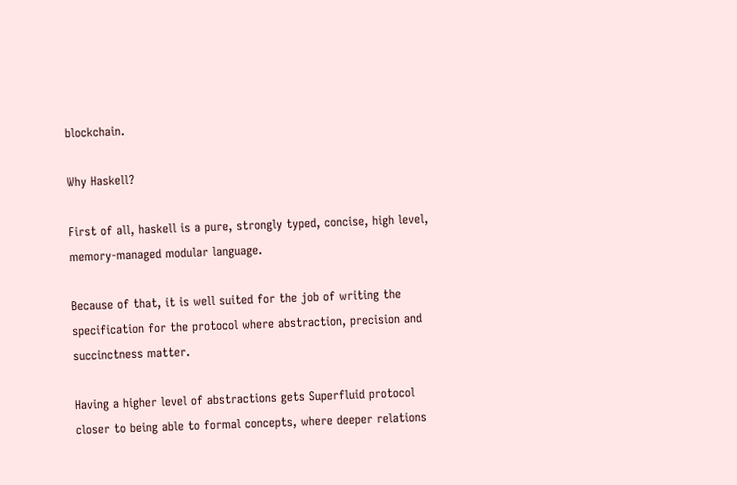blockchain.

Why Haskell?

First of all, haskell is a pure, strongly typed, concise, high level, memory-managed modular language.

Because of that, it is well suited for the job of writing the specification for the protocol where abstraction, precision and succinctness matter.

Having a higher level of abstractions gets Superfluid protocol closer to being able to formal concepts, where deeper relations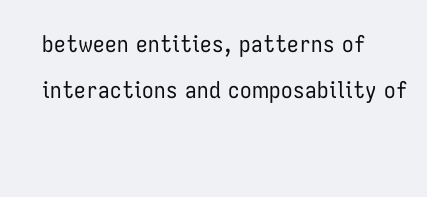between entities, patterns of interactions and composability of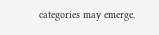categories may emerge.